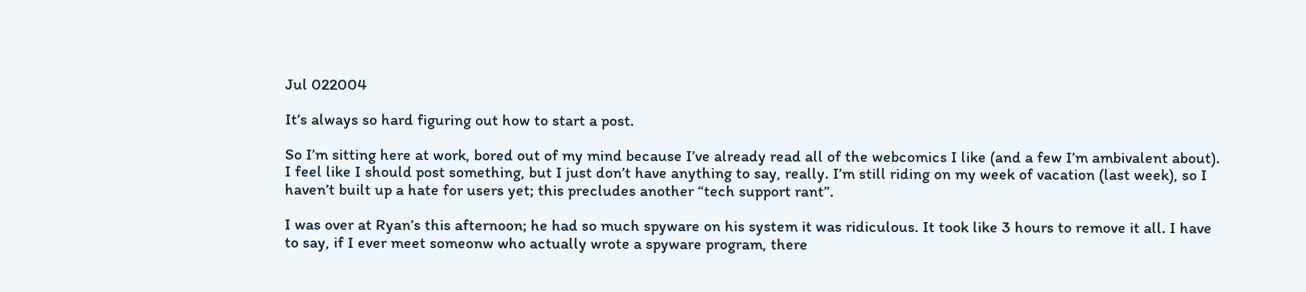Jul 022004

It’s always so hard figuring out how to start a post.

So I’m sitting here at work, bored out of my mind because I’ve already read all of the webcomics I like (and a few I’m ambivalent about). I feel like I should post something, but I just don’t have anything to say, really. I’m still riding on my week of vacation (last week), so I haven’t built up a hate for users yet; this precludes another “tech support rant”.

I was over at Ryan’s this afternoon; he had so much spyware on his system it was ridiculous. It took like 3 hours to remove it all. I have to say, if I ever meet someonw who actually wrote a spyware program, there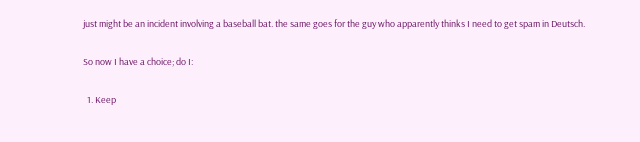just might be an incident involving a baseball bat. the same goes for the guy who apparently thinks I need to get spam in Deutsch.

So now I have a choice; do I:

  1. Keep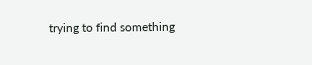trying to find something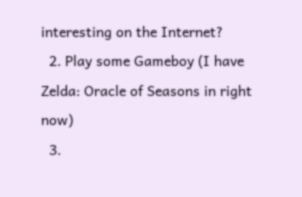interesting on the Internet?
  2. Play some Gameboy (I have Zelda: Oracle of Seasons in right now)
  3.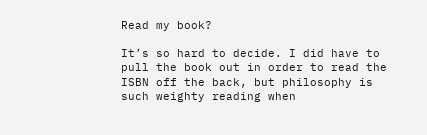Read my book?

It’s so hard to decide. I did have to pull the book out in order to read the ISBN off the back, but philosophy is such weighty reading when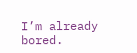I’m already bored.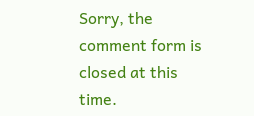Sorry, the comment form is closed at this time.